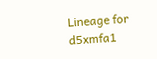Lineage for d5xmfa1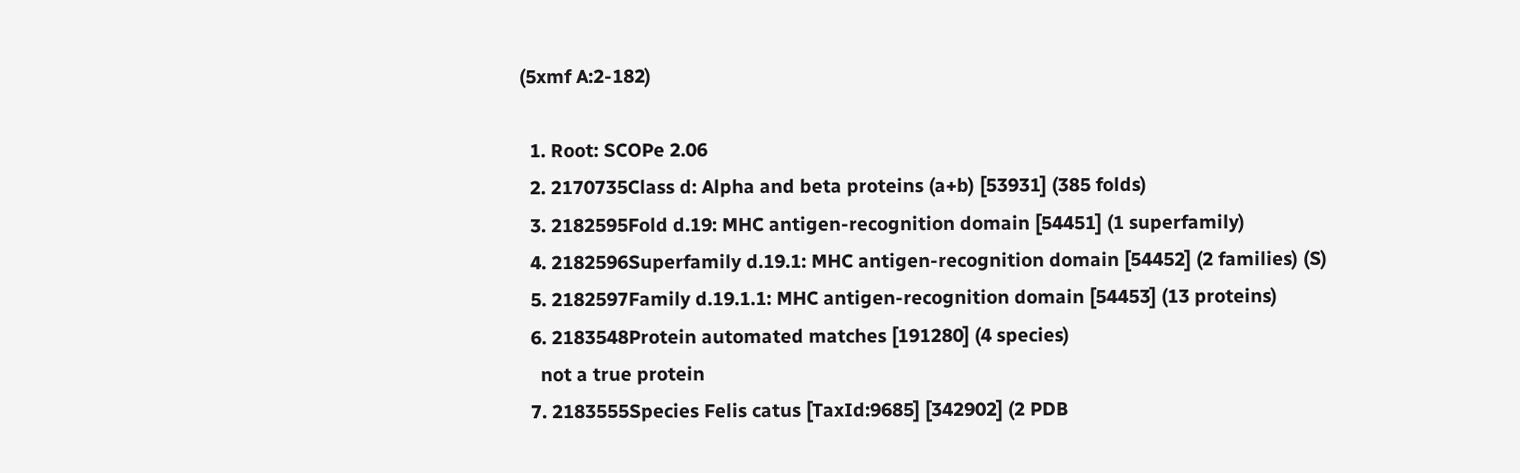(5xmf A:2-182)

  1. Root: SCOPe 2.06
  2. 2170735Class d: Alpha and beta proteins (a+b) [53931] (385 folds)
  3. 2182595Fold d.19: MHC antigen-recognition domain [54451] (1 superfamily)
  4. 2182596Superfamily d.19.1: MHC antigen-recognition domain [54452] (2 families) (S)
  5. 2182597Family d.19.1.1: MHC antigen-recognition domain [54453] (13 proteins)
  6. 2183548Protein automated matches [191280] (4 species)
    not a true protein
  7. 2183555Species Felis catus [TaxId:9685] [342902] (2 PDB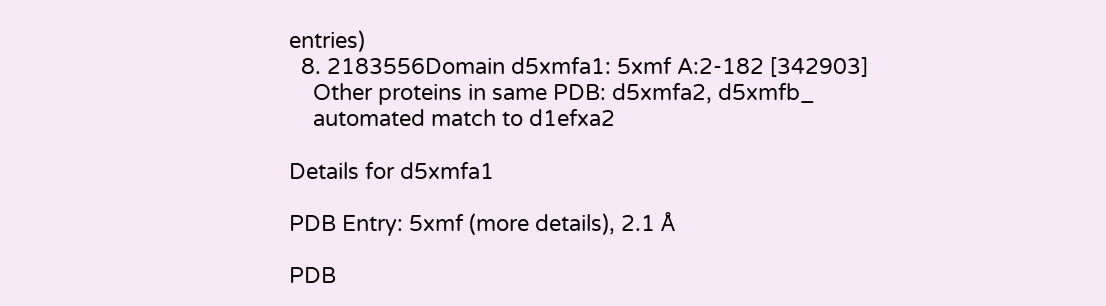entries)
  8. 2183556Domain d5xmfa1: 5xmf A:2-182 [342903]
    Other proteins in same PDB: d5xmfa2, d5xmfb_
    automated match to d1efxa2

Details for d5xmfa1

PDB Entry: 5xmf (more details), 2.1 Å

PDB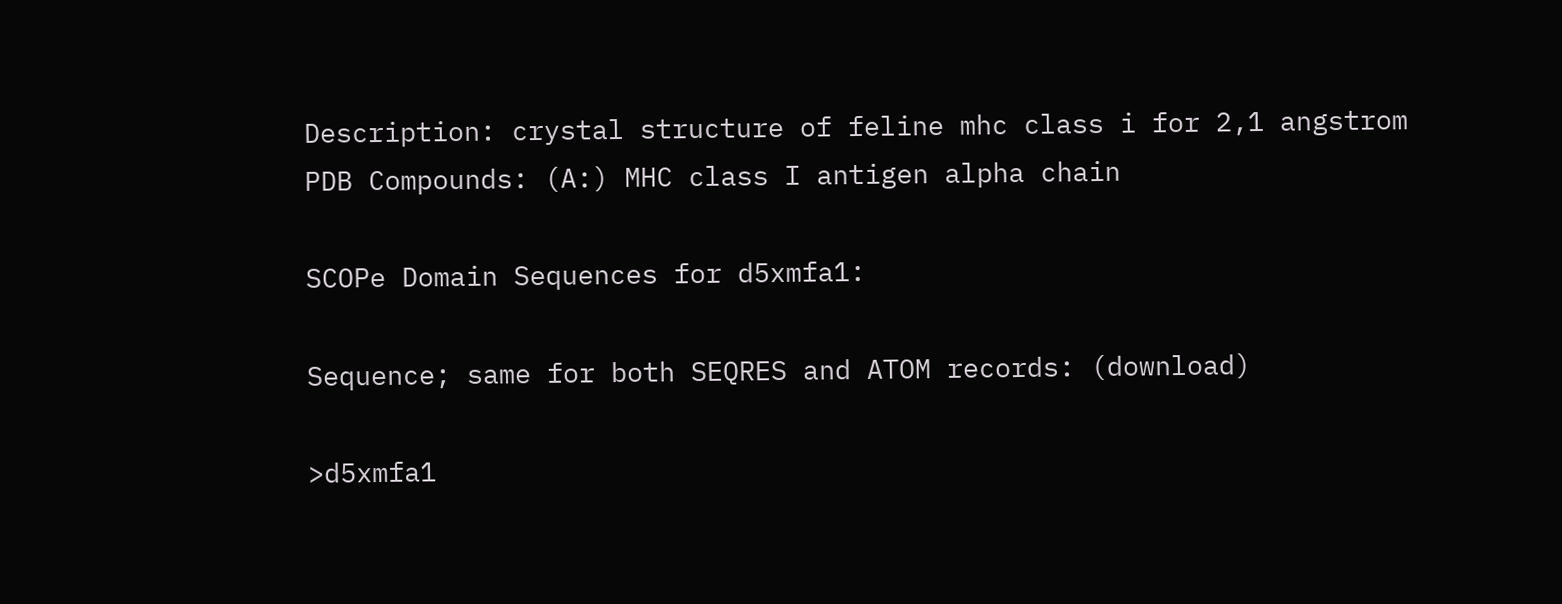Description: crystal structure of feline mhc class i for 2,1 angstrom
PDB Compounds: (A:) MHC class I antigen alpha chain

SCOPe Domain Sequences for d5xmfa1:

Sequence; same for both SEQRES and ATOM records: (download)

>d5xmfa1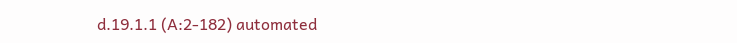d.19.1.1 (A:2-182) automated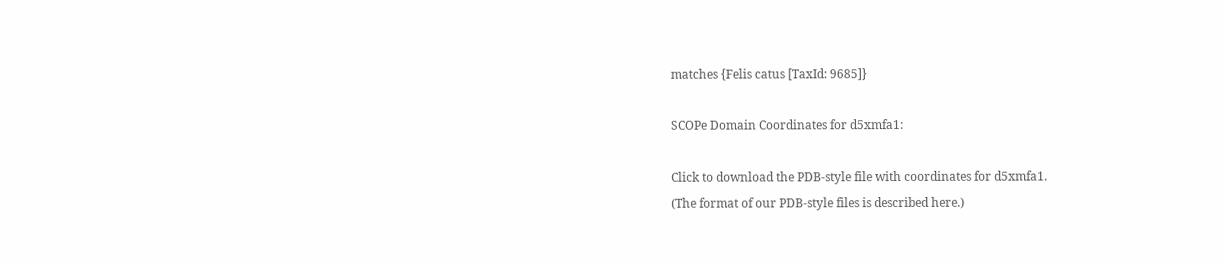matches {Felis catus [TaxId: 9685]}

SCOPe Domain Coordinates for d5xmfa1:

Click to download the PDB-style file with coordinates for d5xmfa1.
(The format of our PDB-style files is described here.)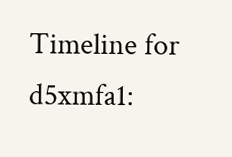Timeline for d5xmfa1: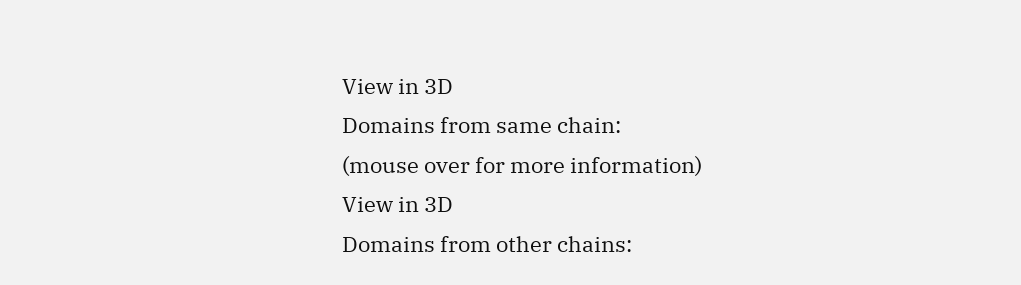View in 3D
Domains from same chain:
(mouse over for more information)
View in 3D
Domains from other chains: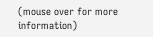(mouse over for more information)